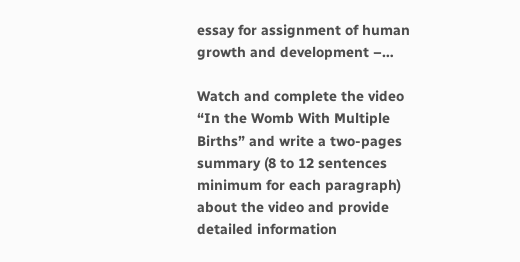essay for assignment of human growth and development –…

Watch and complete the video “In the Womb With Multiple Births” and write a two-pages summary (8 to 12 sentences minimum for each paragraph) about the video and provide detailed information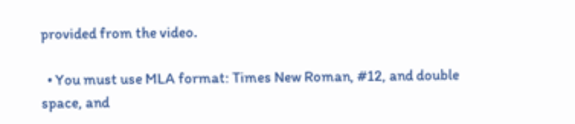provided from the video.

  • You must use MLA format: Times New Roman, #12, and double space, and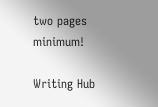two pages minimum!

Writing Hub